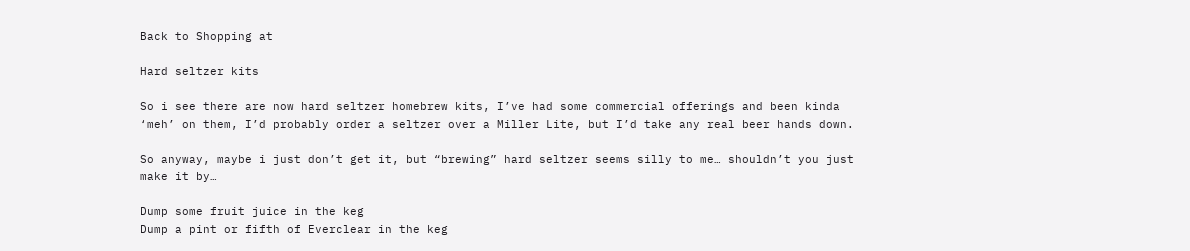Back to Shopping at

Hard seltzer kits

So i see there are now hard seltzer homebrew kits, I’ve had some commercial offerings and been kinda ‘meh’ on them, I’d probably order a seltzer over a Miller Lite, but I’d take any real beer hands down.

So anyway, maybe i just don’t get it, but “brewing” hard seltzer seems silly to me… shouldn’t you just make it by…

Dump some fruit juice in the keg
Dump a pint or fifth of Everclear in the keg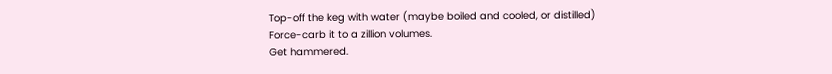Top-off the keg with water (maybe boiled and cooled, or distilled)
Force-carb it to a zillion volumes.
Get hammered.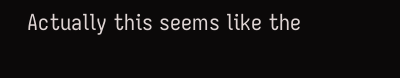Actually this seems like the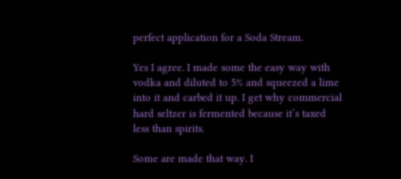perfect application for a Soda Stream.

Yes I agree. I made some the easy way with vodka and diluted to 5% and squeezed a lime into it and carbed it up. I get why commercial hard seltzer is fermented because it’s taxed less than spirits.

Some are made that way. I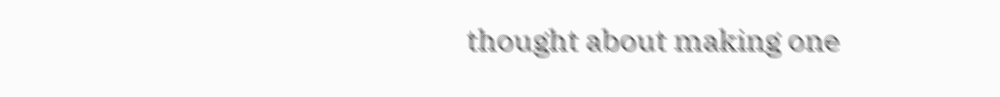thought about making one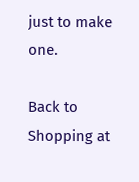just to make one.

Back to Shopping at